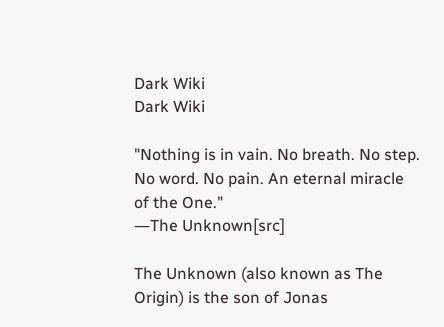Dark Wiki
Dark Wiki

"Nothing is in vain. No breath. No step. No word. No pain. An eternal miracle of the One."
―The Unknown[src]

The Unknown (also known as The Origin) is the son of Jonas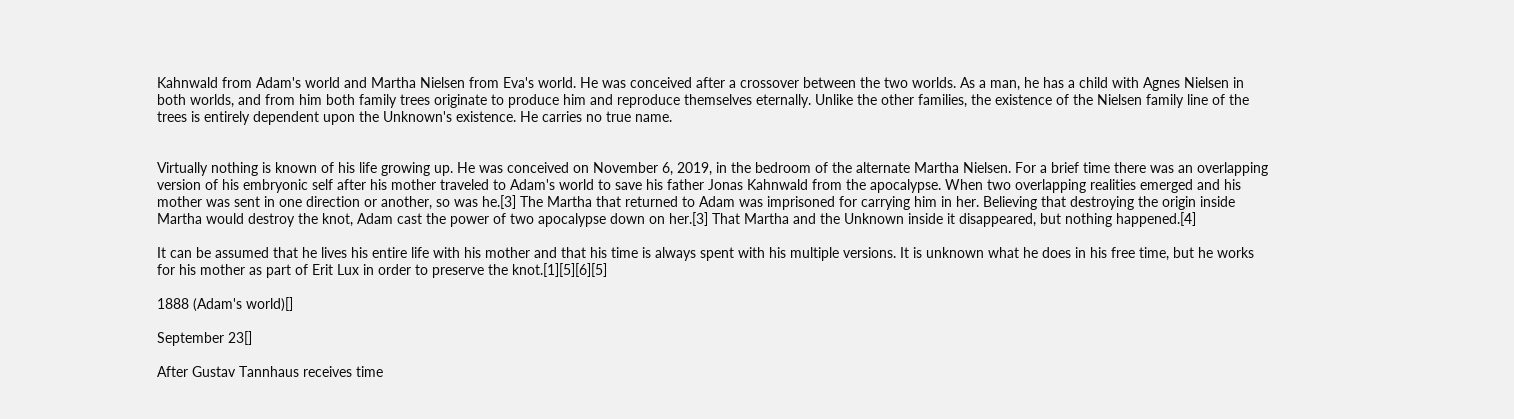Kahnwald from Adam's world and Martha Nielsen from Eva's world. He was conceived after a crossover between the two worlds. As a man, he has a child with Agnes Nielsen in both worlds, and from him both family trees originate to produce him and reproduce themselves eternally. Unlike the other families, the existence of the Nielsen family line of the trees is entirely dependent upon the Unknown's existence. He carries no true name.


Virtually nothing is known of his life growing up. He was conceived on November 6, 2019, in the bedroom of the alternate Martha Nielsen. For a brief time there was an overlapping version of his embryonic self after his mother traveled to Adam's world to save his father Jonas Kahnwald from the apocalypse. When two overlapping realities emerged and his mother was sent in one direction or another, so was he.[3] The Martha that returned to Adam was imprisoned for carrying him in her. Believing that destroying the origin inside Martha would destroy the knot, Adam cast the power of two apocalypse down on her.[3] That Martha and the Unknown inside it disappeared, but nothing happened.[4]

It can be assumed that he lives his entire life with his mother and that his time is always spent with his multiple versions. It is unknown what he does in his free time, but he works for his mother as part of Erit Lux in order to preserve the knot.[1][5][6][5]

1888 (Adam's world)[]

September 23[]

After Gustav Tannhaus receives time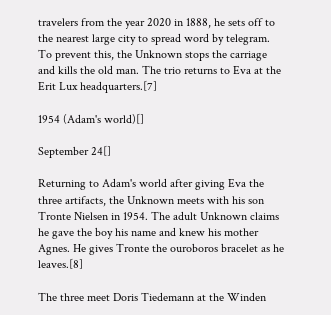travelers from the year 2020 in 1888, he sets off to the nearest large city to spread word by telegram. To prevent this, the Unknown stops the carriage and kills the old man. The trio returns to Eva at the Erit Lux headquarters.[7]

1954 (Adam's world)[]

September 24[]

Returning to Adam's world after giving Eva the three artifacts, the Unknown meets with his son Tronte Nielsen in 1954. The adult Unknown claims he gave the boy his name and knew his mother Agnes. He gives Tronte the ouroboros bracelet as he leaves.[8]

The three meet Doris Tiedemann at the Winden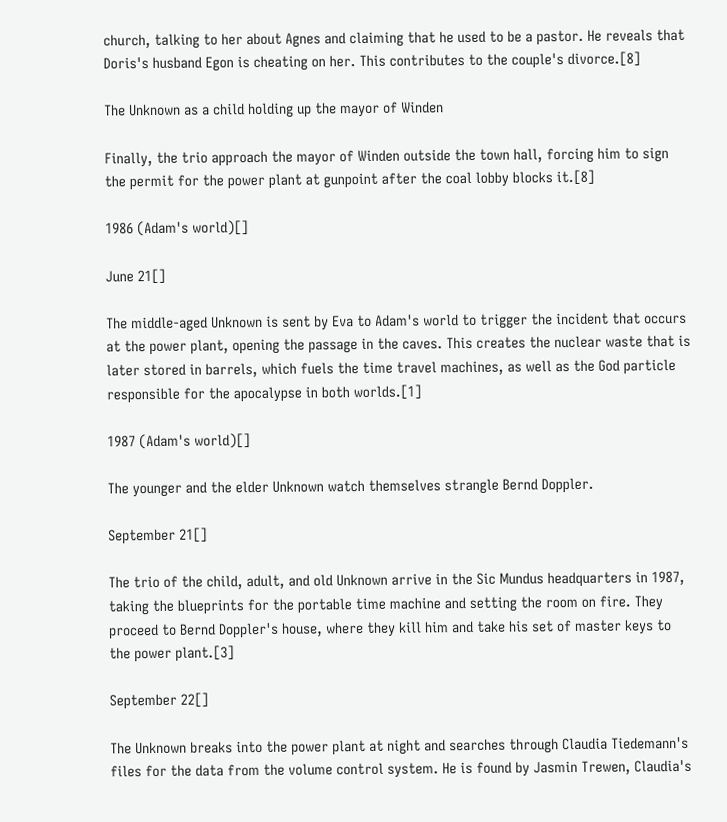church, talking to her about Agnes and claiming that he used to be a pastor. He reveals that Doris's husband Egon is cheating on her. This contributes to the couple's divorce.[8]

The Unknown as a child holding up the mayor of Winden

Finally, the trio approach the mayor of Winden outside the town hall, forcing him to sign the permit for the power plant at gunpoint after the coal lobby blocks it.[8]

1986 (Adam's world)[]

June 21[]

The middle-aged Unknown is sent by Eva to Adam's world to trigger the incident that occurs at the power plant, opening the passage in the caves. This creates the nuclear waste that is later stored in barrels, which fuels the time travel machines, as well as the God particle responsible for the apocalypse in both worlds.[1]

1987 (Adam's world)[]

The younger and the elder Unknown watch themselves strangle Bernd Doppler.

September 21[]

The trio of the child, adult, and old Unknown arrive in the Sic Mundus headquarters in 1987, taking the blueprints for the portable time machine and setting the room on fire. They proceed to Bernd Doppler's house, where they kill him and take his set of master keys to the power plant.[3]

September 22[]

The Unknown breaks into the power plant at night and searches through Claudia Tiedemann's files for the data from the volume control system. He is found by Jasmin Trewen, Claudia's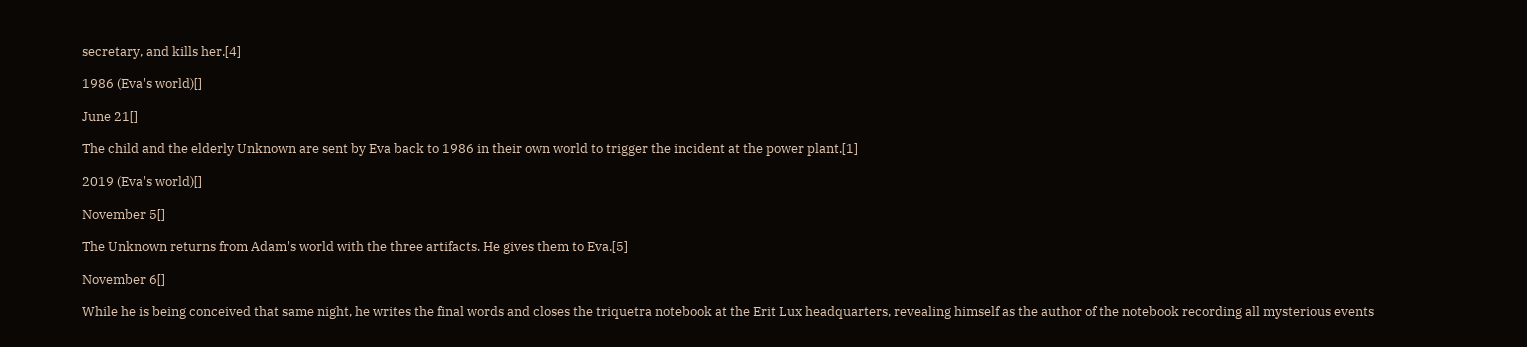secretary, and kills her.[4]

1986 (Eva's world)[]

June 21[]

The child and the elderly Unknown are sent by Eva back to 1986 in their own world to trigger the incident at the power plant.[1]

2019 (Eva's world)[]

November 5[]

The Unknown returns from Adam's world with the three artifacts. He gives them to Eva.[5]

November 6[]

While he is being conceived that same night, he writes the final words and closes the triquetra notebook at the Erit Lux headquarters, revealing himself as the author of the notebook recording all mysterious events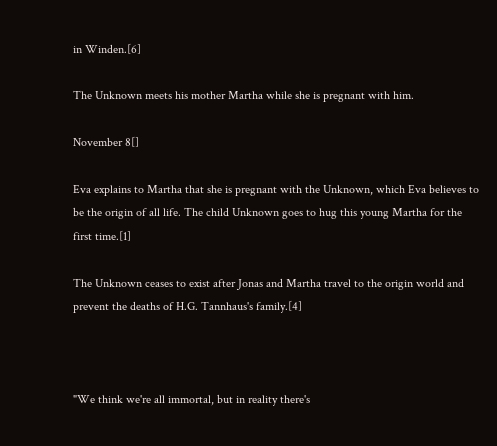in Winden.[6]

The Unknown meets his mother Martha while she is pregnant with him.

November 8[]

Eva explains to Martha that she is pregnant with the Unknown, which Eva believes to be the origin of all life. The child Unknown goes to hug this young Martha for the first time.[1]

The Unknown ceases to exist after Jonas and Martha travel to the origin world and prevent the deaths of H.G. Tannhaus's family.[4]



"We think we're all immortal, but in reality there's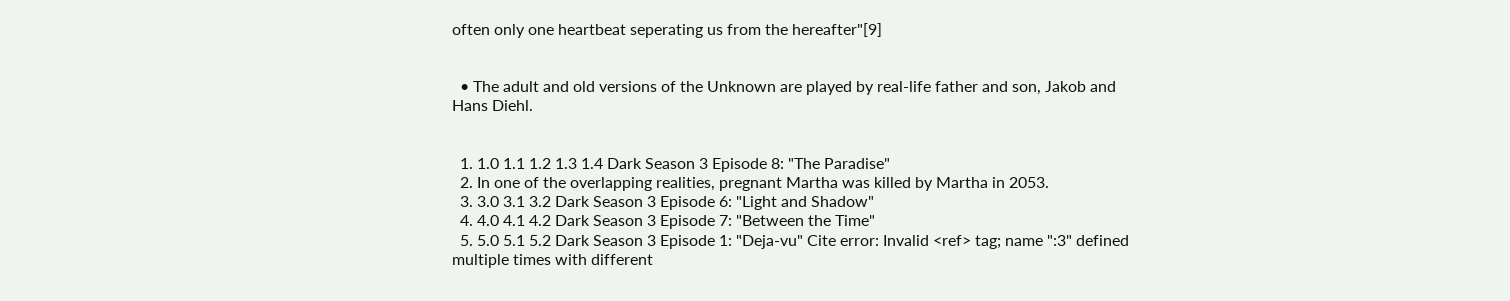often only one heartbeat seperating us from the hereafter"[9]


  • The adult and old versions of the Unknown are played by real-life father and son, Jakob and Hans Diehl.


  1. 1.0 1.1 1.2 1.3 1.4 Dark Season 3 Episode 8: "The Paradise"
  2. In one of the overlapping realities, pregnant Martha was killed by Martha in 2053.
  3. 3.0 3.1 3.2 Dark Season 3 Episode 6: "Light and Shadow"
  4. 4.0 4.1 4.2 Dark Season 3 Episode 7: "Between the Time"
  5. 5.0 5.1 5.2 Dark Season 3 Episode 1: "Deja-vu" Cite error: Invalid <ref> tag; name ":3" defined multiple times with different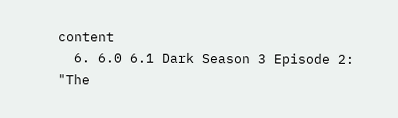content
  6. 6.0 6.1 Dark Season 3 Episode 2: "The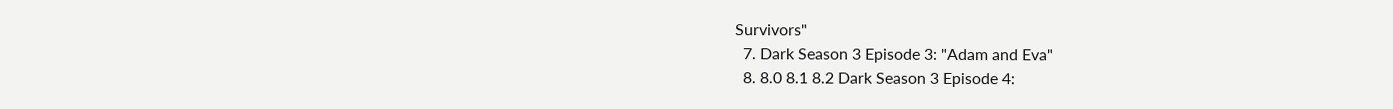Survivors"
  7. Dark Season 3 Episode 3: "Adam and Eva"
  8. 8.0 8.1 8.2 Dark Season 3 Episode 4: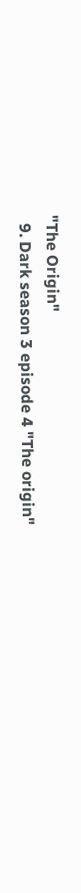"The Origin"
  9. Dark season 3 episode 4 "The origin"